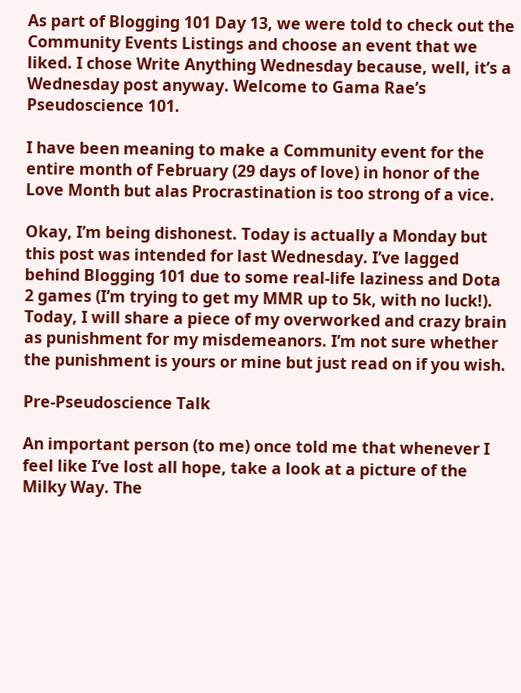As part of Blogging 101 Day 13, we were told to check out the Community Events Listings and choose an event that we liked. I chose Write Anything Wednesday because, well, it’s a Wednesday post anyway. Welcome to Gama Rae’s Pseudoscience 101.

I have been meaning to make a Community event for the entire month of February (29 days of love) in honor of the Love Month but alas Procrastination is too strong of a vice.

Okay, I’m being dishonest. Today is actually a Monday but this post was intended for last Wednesday. I’ve lagged behind Blogging 101 due to some real-life laziness and Dota 2 games (I’m trying to get my MMR up to 5k, with no luck!). Today, I will share a piece of my overworked and crazy brain as punishment for my misdemeanors. I’m not sure whether the punishment is yours or mine but just read on if you wish.

Pre-Pseudoscience Talk

An important person (to me) once told me that whenever I feel like I’ve lost all hope, take a look at a picture of the Milky Way. The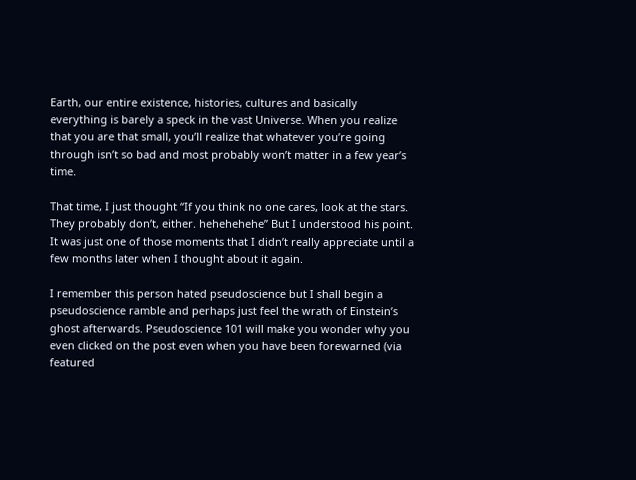Earth, our entire existence, histories, cultures and basically everything is barely a speck in the vast Universe. When you realize that you are that small, you’ll realize that whatever you’re going through isn’t so bad and most probably won’t matter in a few year’s time.

That time, I just thought “If you think no one cares, look at the stars. They probably don’t, either. hehehehehe” But I understood his point. It was just one of those moments that I didn’t really appreciate until a few months later when I thought about it again.

I remember this person hated pseudoscience but I shall begin a pseudoscience ramble and perhaps just feel the wrath of Einstein’s ghost afterwards. Pseudoscience 101 will make you wonder why you even clicked on the post even when you have been forewarned (via featured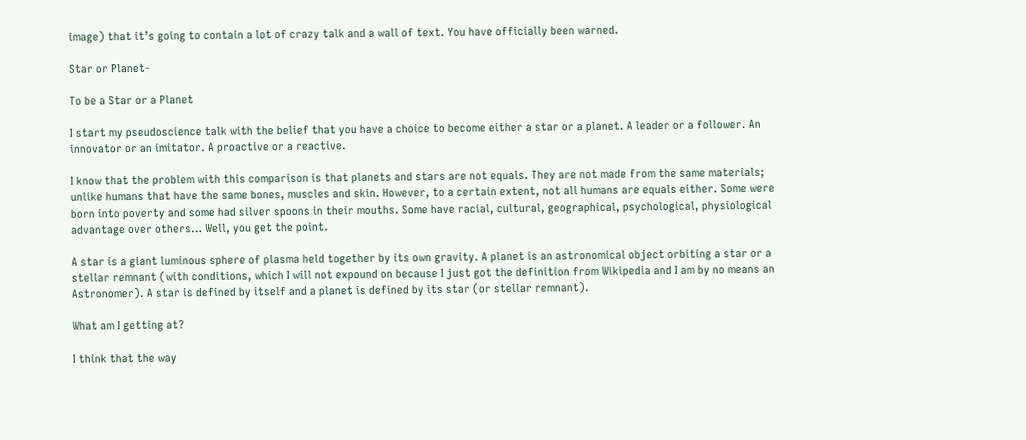image) that it’s going to contain a lot of crazy talk and a wall of text. You have officially been warned.

Star or Planet-

To be a Star or a Planet

I start my pseudoscience talk with the belief that you have a choice to become either a star or a planet. A leader or a follower. An innovator or an imitator. A proactive or a reactive.

I know that the problem with this comparison is that planets and stars are not equals. They are not made from the same materials; unlike humans that have the same bones, muscles and skin. However, to a certain extent, not all humans are equals either. Some were born into poverty and some had silver spoons in their mouths. Some have racial, cultural, geographical, psychological, physiological advantage over others… Well, you get the point.

A star is a giant luminous sphere of plasma held together by its own gravity. A planet is an astronomical object orbiting a star or a stellar remnant (with conditions, which I will not expound on because I just got the definition from Wikipedia and I am by no means an Astronomer). A star is defined by itself and a planet is defined by its star (or stellar remnant).

What am I getting at?

I think that the way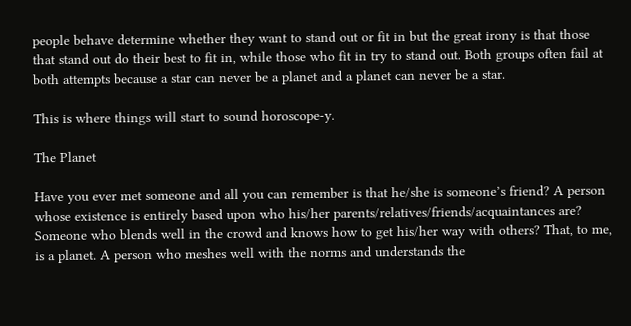people behave determine whether they want to stand out or fit in but the great irony is that those that stand out do their best to fit in, while those who fit in try to stand out. Both groups often fail at both attempts because a star can never be a planet and a planet can never be a star.

This is where things will start to sound horoscope-y.

The Planet

Have you ever met someone and all you can remember is that he/she is someone’s friend? A person whose existence is entirely based upon who his/her parents/relatives/friends/acquaintances are? Someone who blends well in the crowd and knows how to get his/her way with others? That, to me, is a planet. A person who meshes well with the norms and understands the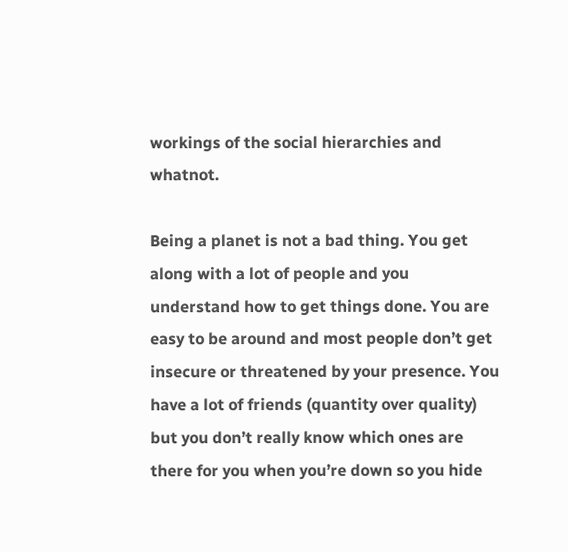workings of the social hierarchies and whatnot.

Being a planet is not a bad thing. You get along with a lot of people and you understand how to get things done. You are easy to be around and most people don’t get insecure or threatened by your presence. You have a lot of friends (quantity over quality) but you don’t really know which ones are there for you when you’re down so you hide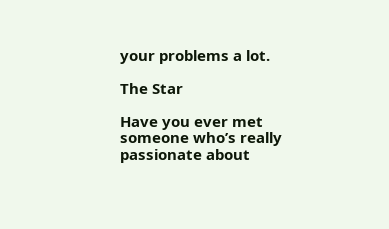your problems a lot.

The Star

Have you ever met someone who’s really passionate about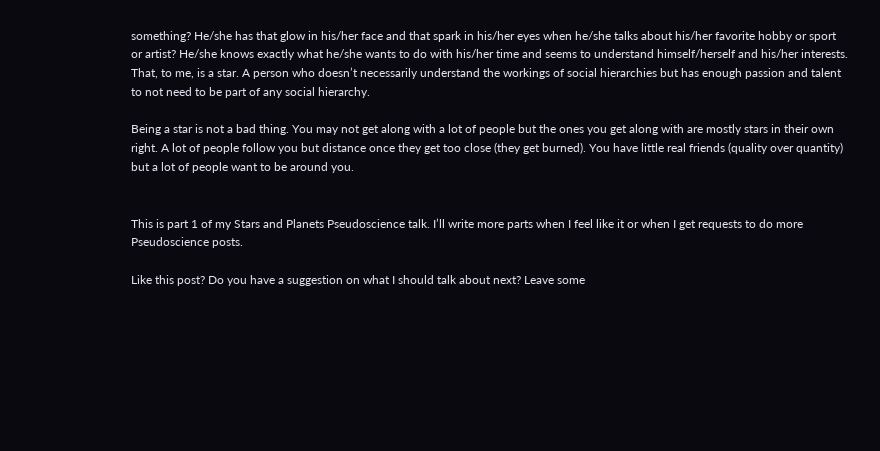something? He/she has that glow in his/her face and that spark in his/her eyes when he/she talks about his/her favorite hobby or sport or artist? He/she knows exactly what he/she wants to do with his/her time and seems to understand himself/herself and his/her interests. That, to me, is a star. A person who doesn’t necessarily understand the workings of social hierarchies but has enough passion and talent to not need to be part of any social hierarchy.

Being a star is not a bad thing. You may not get along with a lot of people but the ones you get along with are mostly stars in their own right. A lot of people follow you but distance once they get too close (they get burned). You have little real friends (quality over quantity) but a lot of people want to be around you.


This is part 1 of my Stars and Planets Pseudoscience talk. I’ll write more parts when I feel like it or when I get requests to do more Pseudoscience posts.

Like this post? Do you have a suggestion on what I should talk about next? Leave some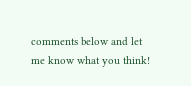comments below and let me know what you think!